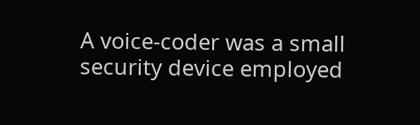A voice-coder was a small security device employed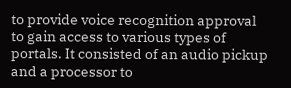to provide voice recognition approval to gain access to various types of portals. It consisted of an audio pickup and a processor to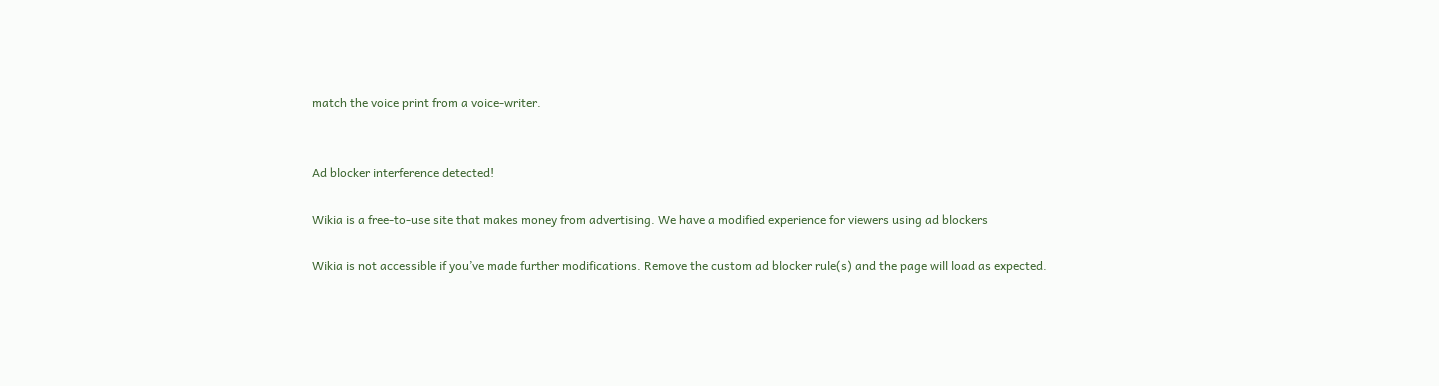match the voice print from a voice-writer.


Ad blocker interference detected!

Wikia is a free-to-use site that makes money from advertising. We have a modified experience for viewers using ad blockers

Wikia is not accessible if you’ve made further modifications. Remove the custom ad blocker rule(s) and the page will load as expected.